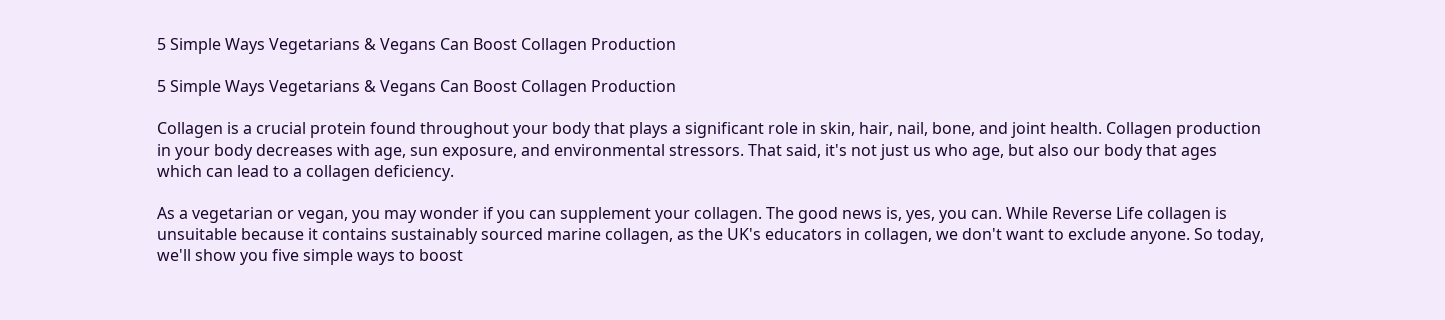5 Simple Ways Vegetarians & Vegans Can Boost Collagen Production

5 Simple Ways Vegetarians & Vegans Can Boost Collagen Production

Collagen is a crucial protein found throughout your body that plays a significant role in skin, hair, nail, bone, and joint health. Collagen production in your body decreases with age, sun exposure, and environmental stressors. That said, it's not just us who age, but also our body that ages which can lead to a collagen deficiency.

As a vegetarian or vegan, you may wonder if you can supplement your collagen. The good news is, yes, you can. While Reverse Life collagen is unsuitable because it contains sustainably sourced marine collagen, as the UK's educators in collagen, we don't want to exclude anyone. So today, we'll show you five simple ways to boost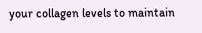your collagen levels to maintain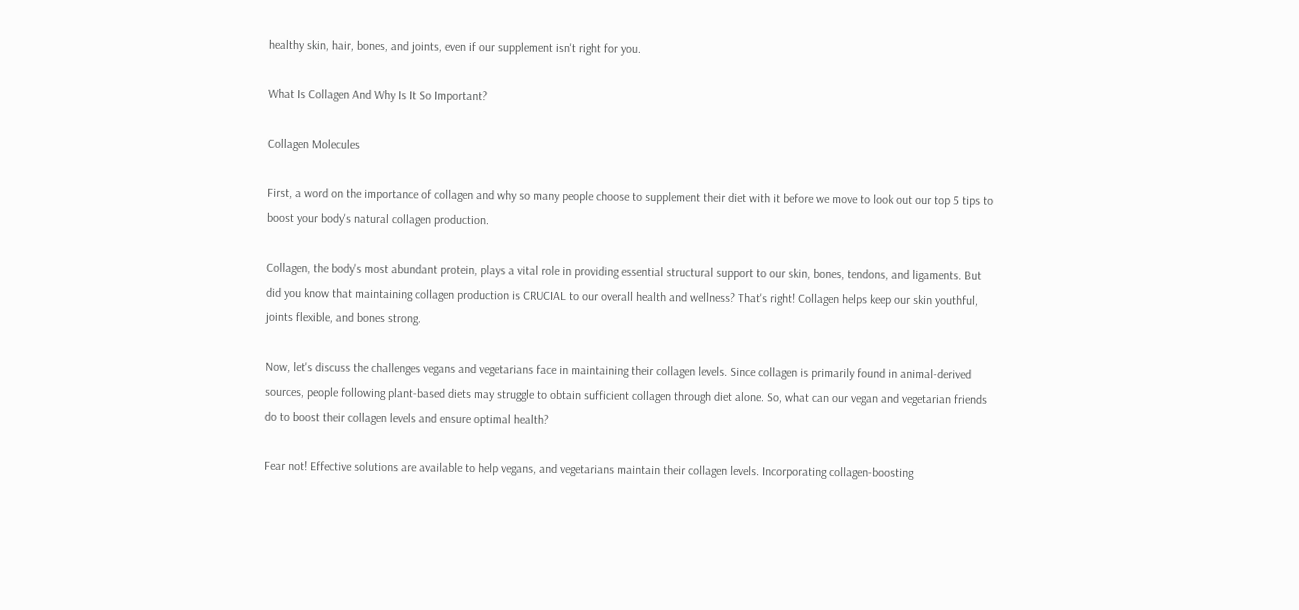healthy skin, hair, bones, and joints, even if our supplement isn't right for you.

What Is Collagen And Why Is It So Important?

Collagen Molecules

First, a word on the importance of collagen and why so many people choose to supplement their diet with it before we move to look out our top 5 tips to boost your body's natural collagen production.

Collagen, the body's most abundant protein, plays a vital role in providing essential structural support to our skin, bones, tendons, and ligaments. But did you know that maintaining collagen production is CRUCIAL to our overall health and wellness? That's right! Collagen helps keep our skin youthful, joints flexible, and bones strong.

Now, let's discuss the challenges vegans and vegetarians face in maintaining their collagen levels. Since collagen is primarily found in animal-derived sources, people following plant-based diets may struggle to obtain sufficient collagen through diet alone. So, what can our vegan and vegetarian friends do to boost their collagen levels and ensure optimal health?

Fear not! Effective solutions are available to help vegans, and vegetarians maintain their collagen levels. Incorporating collagen-boosting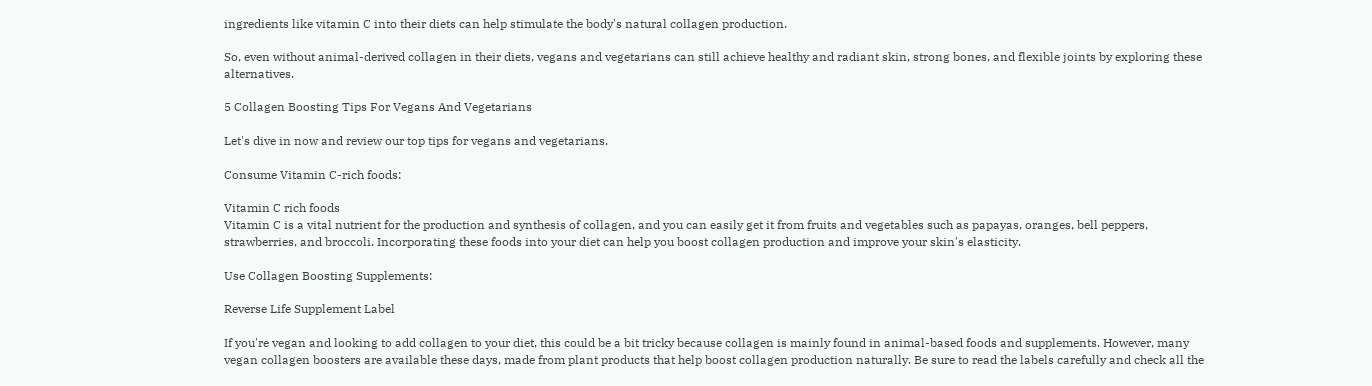ingredients like vitamin C into their diets can help stimulate the body's natural collagen production.

So, even without animal-derived collagen in their diets, vegans and vegetarians can still achieve healthy and radiant skin, strong bones, and flexible joints by exploring these alternatives.

5 Collagen Boosting Tips For Vegans And Vegetarians

Let's dive in now and review our top tips for vegans and vegetarians.

Consume Vitamin C-rich foods:

Vitamin C rich foods
Vitamin C is a vital nutrient for the production and synthesis of collagen, and you can easily get it from fruits and vegetables such as papayas, oranges, bell peppers, strawberries, and broccoli. Incorporating these foods into your diet can help you boost collagen production and improve your skin's elasticity.

Use Collagen Boosting Supplements:

Reverse Life Supplement Label

If you're vegan and looking to add collagen to your diet, this could be a bit tricky because collagen is mainly found in animal-based foods and supplements. However, many vegan collagen boosters are available these days, made from plant products that help boost collagen production naturally. Be sure to read the labels carefully and check all the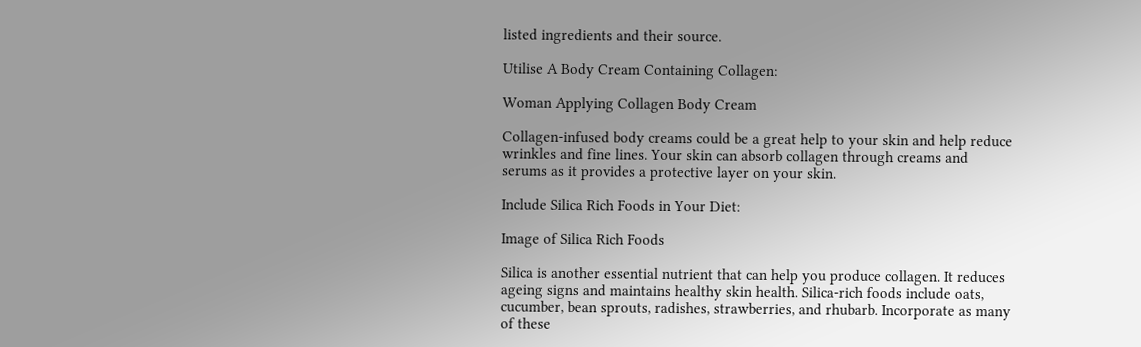listed ingredients and their source.

Utilise A Body Cream Containing Collagen:

Woman Applying Collagen Body Cream

Collagen-infused body creams could be a great help to your skin and help reduce wrinkles and fine lines. Your skin can absorb collagen through creams and serums as it provides a protective layer on your skin.

Include Silica Rich Foods in Your Diet:

Image of Silica Rich Foods

Silica is another essential nutrient that can help you produce collagen. It reduces ageing signs and maintains healthy skin health. Silica-rich foods include oats, cucumber, bean sprouts, radishes, strawberries, and rhubarb. Incorporate as many of these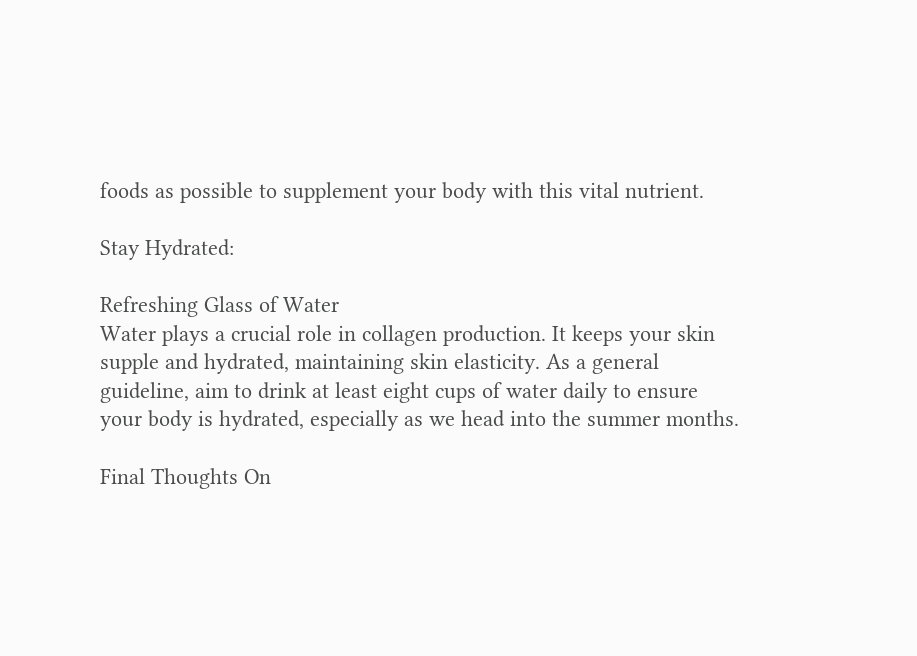foods as possible to supplement your body with this vital nutrient.

Stay Hydrated:

Refreshing Glass of Water
Water plays a crucial role in collagen production. It keeps your skin supple and hydrated, maintaining skin elasticity. As a general guideline, aim to drink at least eight cups of water daily to ensure your body is hydrated, especially as we head into the summer months.

Final Thoughts On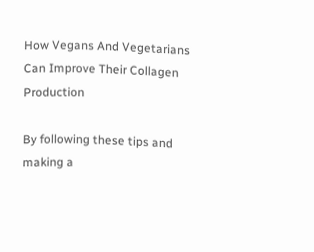How Vegans And Vegetarians Can Improve Their Collagen Production

By following these tips and making a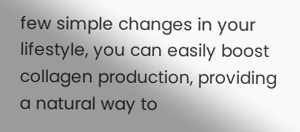few simple changes in your lifestyle, you can easily boost collagen production, providing a natural way to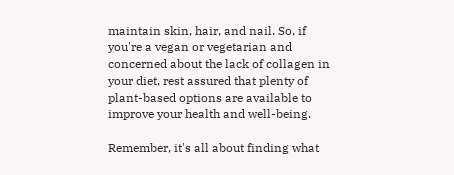maintain skin, hair, and nail. So, if you're a vegan or vegetarian and concerned about the lack of collagen in your diet, rest assured that plenty of plant-based options are available to improve your health and well-being.

Remember, it's all about finding what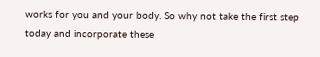works for you and your body. So why not take the first step today and incorporate these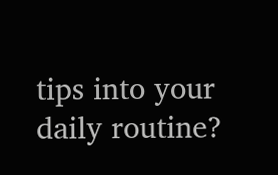tips into your daily routine?